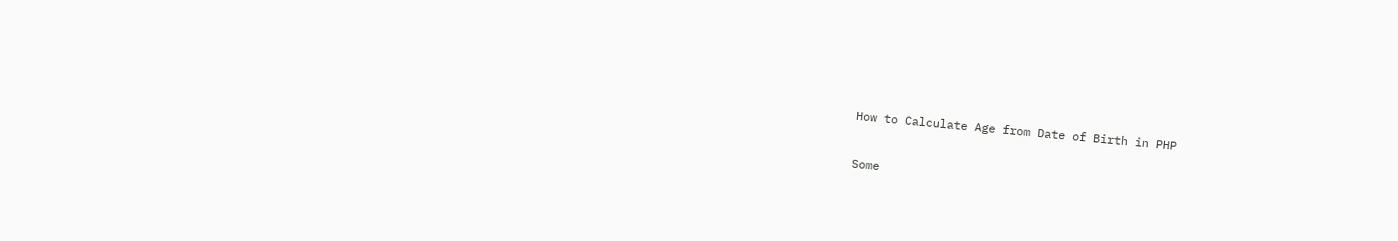How to Calculate Age from Date of Birth in PHP

Some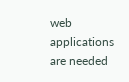web applications are needed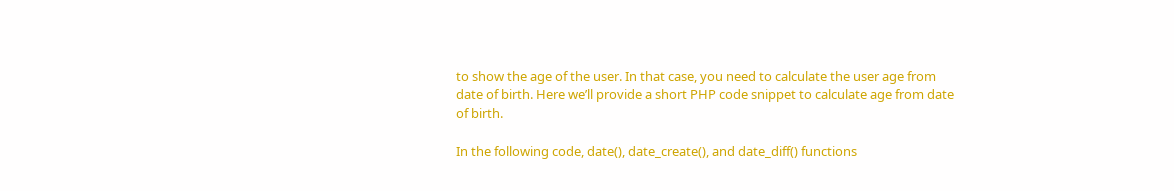to show the age of the user. In that case, you need to calculate the user age from date of birth. Here we’ll provide a short PHP code snippet to calculate age from date of birth.

In the following code, date(), date_create(), and date_diff() functions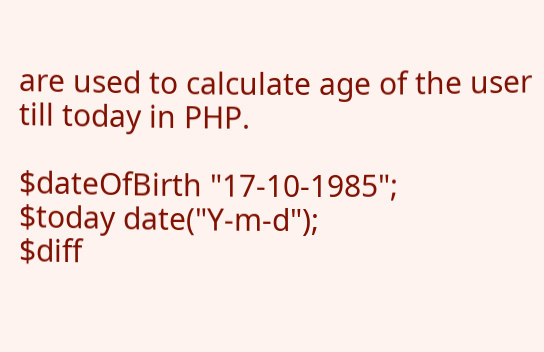are used to calculate age of the user till today in PHP.

$dateOfBirth "17-10-1985";
$today date("Y-m-d");
$diff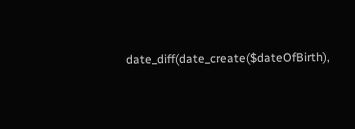date_diff(date_create($dateOfBirth),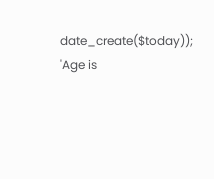date_create($today));
'Age is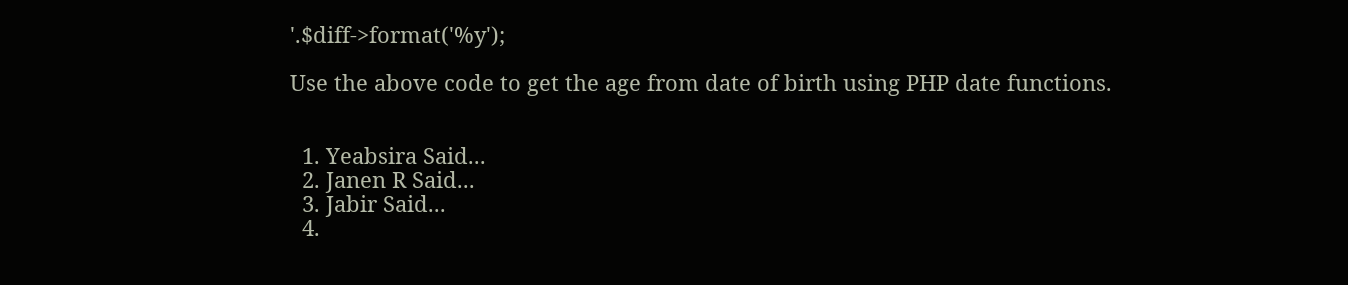'.$diff->format('%y');

Use the above code to get the age from date of birth using PHP date functions.


  1. Yeabsira Said...
  2. Janen R Said...
  3. Jabir Said...
  4.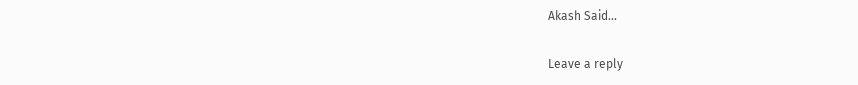Akash Said...

Leave a reply